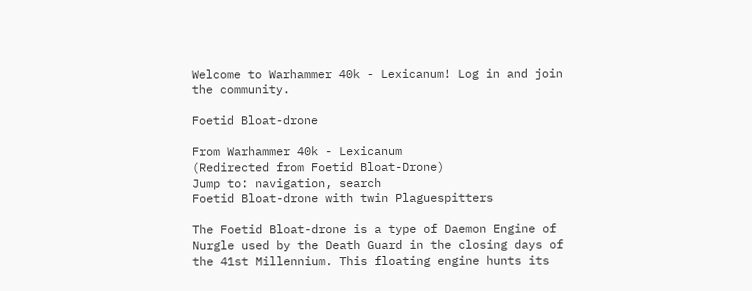Welcome to Warhammer 40k - Lexicanum! Log in and join the community.

Foetid Bloat-drone

From Warhammer 40k - Lexicanum
(Redirected from Foetid Bloat-Drone)
Jump to: navigation, search
Foetid Bloat-drone with twin Plaguespitters

The Foetid Bloat-drone is a type of Daemon Engine of Nurgle used by the Death Guard in the closing days of the 41st Millennium. This floating engine hunts its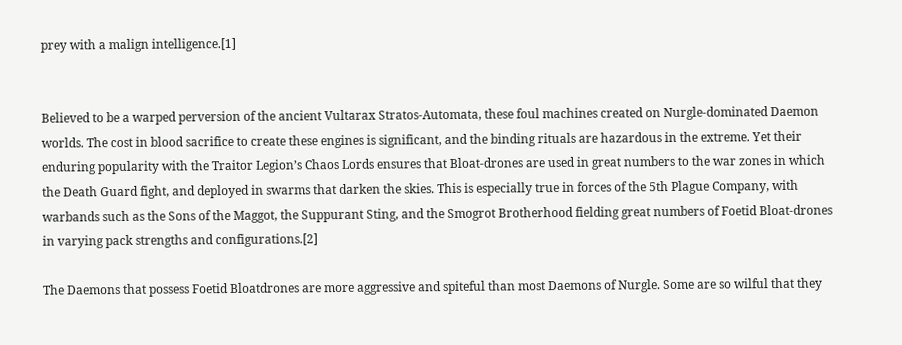prey with a malign intelligence.[1]


Believed to be a warped perversion of the ancient Vultarax Stratos-Automata, these foul machines created on Nurgle-dominated Daemon worlds. The cost in blood sacrifice to create these engines is significant, and the binding rituals are hazardous in the extreme. Yet their enduring popularity with the Traitor Legion’s Chaos Lords ensures that Bloat-drones are used in great numbers to the war zones in which the Death Guard fight, and deployed in swarms that darken the skies. This is especially true in forces of the 5th Plague Company, with warbands such as the Sons of the Maggot, the Suppurant Sting, and the Smogrot Brotherhood fielding great numbers of Foetid Bloat-drones in varying pack strengths and configurations.[2]

The Daemons that possess Foetid Bloatdrones are more aggressive and spiteful than most Daemons of Nurgle. Some are so wilful that they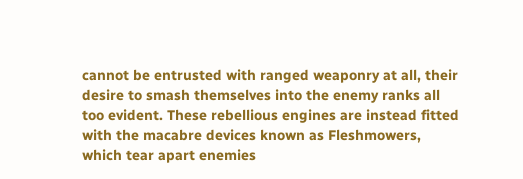cannot be entrusted with ranged weaponry at all, their desire to smash themselves into the enemy ranks all too evident. These rebellious engines are instead fitted with the macabre devices known as Fleshmowers, which tear apart enemies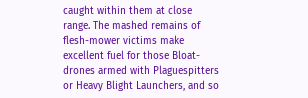caught within them at close range. The mashed remains of flesh-mower victims make excellent fuel for those Bloat-drones armed with Plaguespitters or Heavy Blight Launchers, and so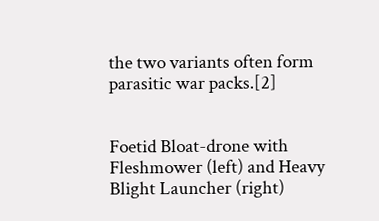the two variants often form parasitic war packs.[2]


Foetid Bloat-drone with Fleshmower (left) and Heavy Blight Launcher (right)